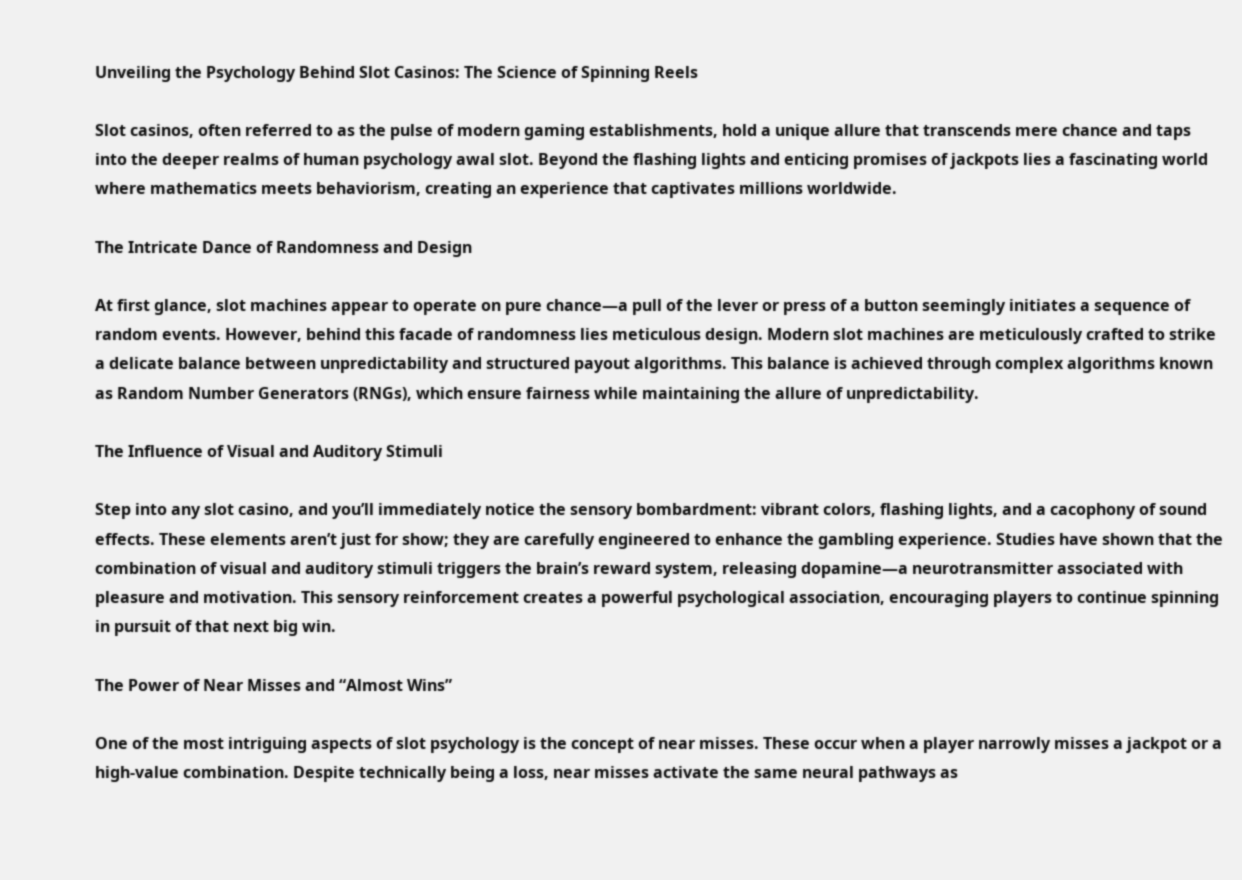Unveiling the Psychology Behind Slot Casinos: The Science of Spinning Reels

Slot casinos, often referred to as the pulse of modern gaming establishments, hold a unique allure that transcends mere chance and taps into the deeper realms of human psychology awal slot. Beyond the flashing lights and enticing promises of jackpots lies a fascinating world where mathematics meets behaviorism, creating an experience that captivates millions worldwide.

The Intricate Dance of Randomness and Design

At first glance, slot machines appear to operate on pure chance—a pull of the lever or press of a button seemingly initiates a sequence of random events. However, behind this facade of randomness lies meticulous design. Modern slot machines are meticulously crafted to strike a delicate balance between unpredictability and structured payout algorithms. This balance is achieved through complex algorithms known as Random Number Generators (RNGs), which ensure fairness while maintaining the allure of unpredictability.

The Influence of Visual and Auditory Stimuli

Step into any slot casino, and you’ll immediately notice the sensory bombardment: vibrant colors, flashing lights, and a cacophony of sound effects. These elements aren’t just for show; they are carefully engineered to enhance the gambling experience. Studies have shown that the combination of visual and auditory stimuli triggers the brain’s reward system, releasing dopamine—a neurotransmitter associated with pleasure and motivation. This sensory reinforcement creates a powerful psychological association, encouraging players to continue spinning in pursuit of that next big win.

The Power of Near Misses and “Almost Wins”

One of the most intriguing aspects of slot psychology is the concept of near misses. These occur when a player narrowly misses a jackpot or a high-value combination. Despite technically being a loss, near misses activate the same neural pathways as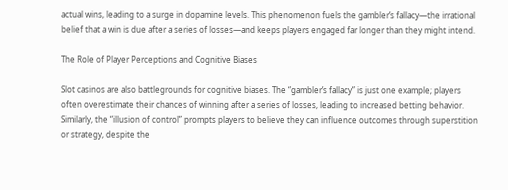actual wins, leading to a surge in dopamine levels. This phenomenon fuels the gambler’s fallacy—the irrational belief that a win is due after a series of losses—and keeps players engaged far longer than they might intend.

The Role of Player Perceptions and Cognitive Biases

Slot casinos are also battlegrounds for cognitive biases. The “gambler’s fallacy” is just one example; players often overestimate their chances of winning after a series of losses, leading to increased betting behavior. Similarly, the “illusion of control” prompts players to believe they can influence outcomes through superstition or strategy, despite the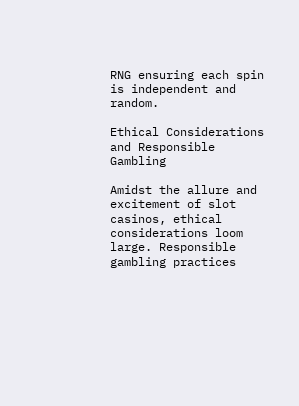RNG ensuring each spin is independent and random.

Ethical Considerations and Responsible Gambling

Amidst the allure and excitement of slot casinos, ethical considerations loom large. Responsible gambling practices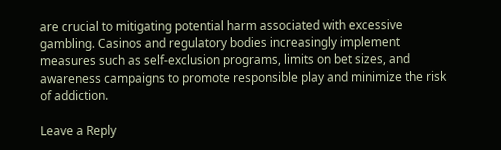are crucial to mitigating potential harm associated with excessive gambling. Casinos and regulatory bodies increasingly implement measures such as self-exclusion programs, limits on bet sizes, and awareness campaigns to promote responsible play and minimize the risk of addiction.

Leave a Reply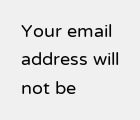Your email address will not be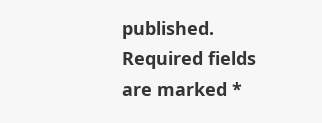published. Required fields are marked *